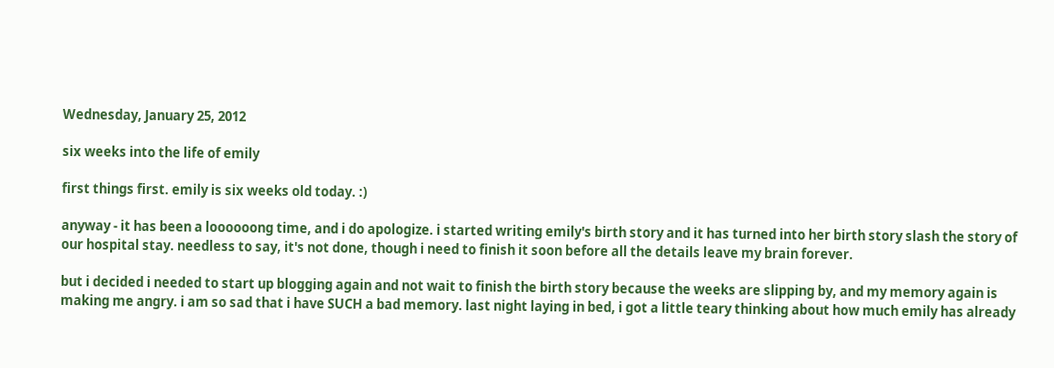Wednesday, January 25, 2012

six weeks into the life of emily

first things first. emily is six weeks old today. :)

anyway - it has been a loooooong time, and i do apologize. i started writing emily's birth story and it has turned into her birth story slash the story of our hospital stay. needless to say, it's not done, though i need to finish it soon before all the details leave my brain forever.

but i decided i needed to start up blogging again and not wait to finish the birth story because the weeks are slipping by, and my memory again is making me angry. i am so sad that i have SUCH a bad memory. last night laying in bed, i got a little teary thinking about how much emily has already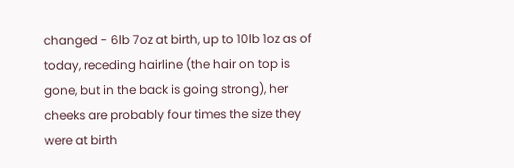changed - 6lb 7oz at birth, up to 10lb 1oz as of today, receding hairline (the hair on top is gone, but in the back is going strong), her cheeks are probably four times the size they were at birth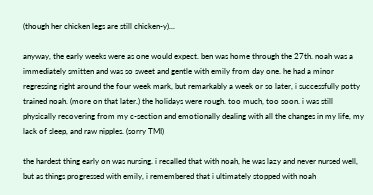(though her chicken legs are still chicken-y)...

anyway, the early weeks were as one would expect. ben was home through the 27th. noah was a immediately smitten and was so sweet and gentle with emily from day one. he had a minor regressing right around the four week mark, but remarkably a week or so later, i successfully potty trained noah. (more on that later.) the holidays were rough. too much, too soon. i was still physically recovering from my c-section and emotionally dealing with all the changes in my life, my lack of sleep, and raw nipples. (sorry TMI)

the hardest thing early on was nursing. i recalled that with noah, he was lazy and never nursed well, but as things progressed with emily, i remembered that i ultimately stopped with noah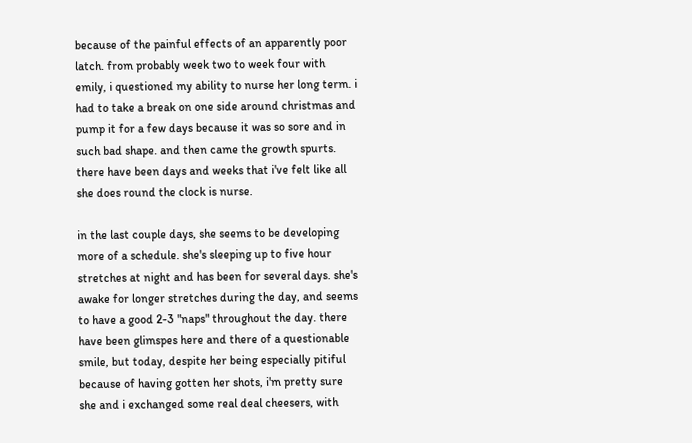because of the painful effects of an apparently poor latch. from probably week two to week four with emily, i questioned my ability to nurse her long term. i had to take a break on one side around christmas and pump it for a few days because it was so sore and in such bad shape. and then came the growth spurts. there have been days and weeks that i've felt like all she does round the clock is nurse.

in the last couple days, she seems to be developing more of a schedule. she's sleeping up to five hour stretches at night and has been for several days. she's awake for longer stretches during the day, and seems to have a good 2-3 "naps" throughout the day. there have been glimspes here and there of a questionable smile, but today, despite her being especially pitiful because of having gotten her shots, i'm pretty sure she and i exchanged some real deal cheesers, with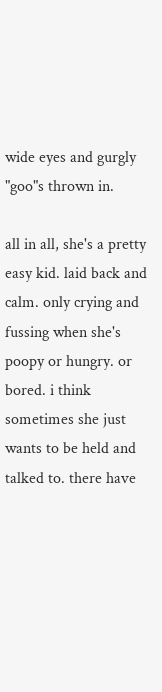wide eyes and gurgly "goo"s thrown in.

all in all, she's a pretty easy kid. laid back and calm. only crying and fussing when she's poopy or hungry. or bored. i think sometimes she just wants to be held and talked to. there have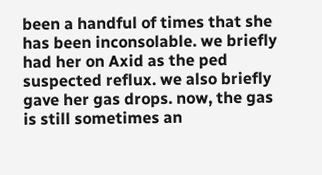been a handful of times that she has been inconsolable. we briefly had her on Axid as the ped suspected reflux. we also briefly gave her gas drops. now, the gas is still sometimes an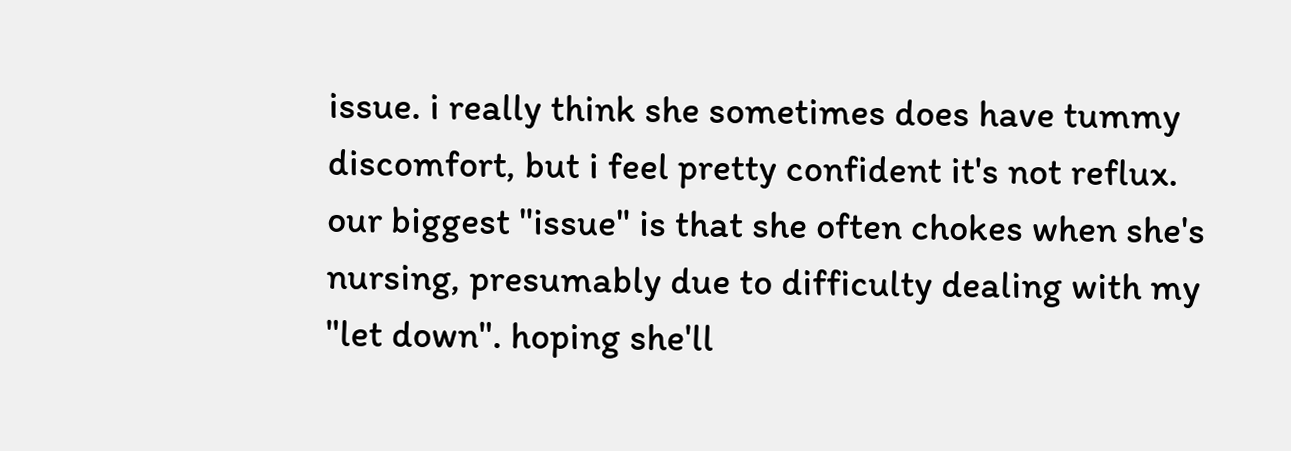issue. i really think she sometimes does have tummy discomfort, but i feel pretty confident it's not reflux. our biggest "issue" is that she often chokes when she's nursing, presumably due to difficulty dealing with my "let down". hoping she'll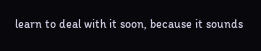learn to deal with it soon, because it sounds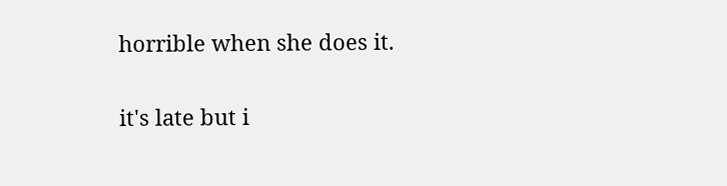horrible when she does it.

it's late but i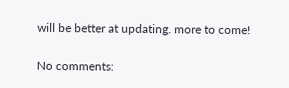will be better at updating. more to come!

No comments: